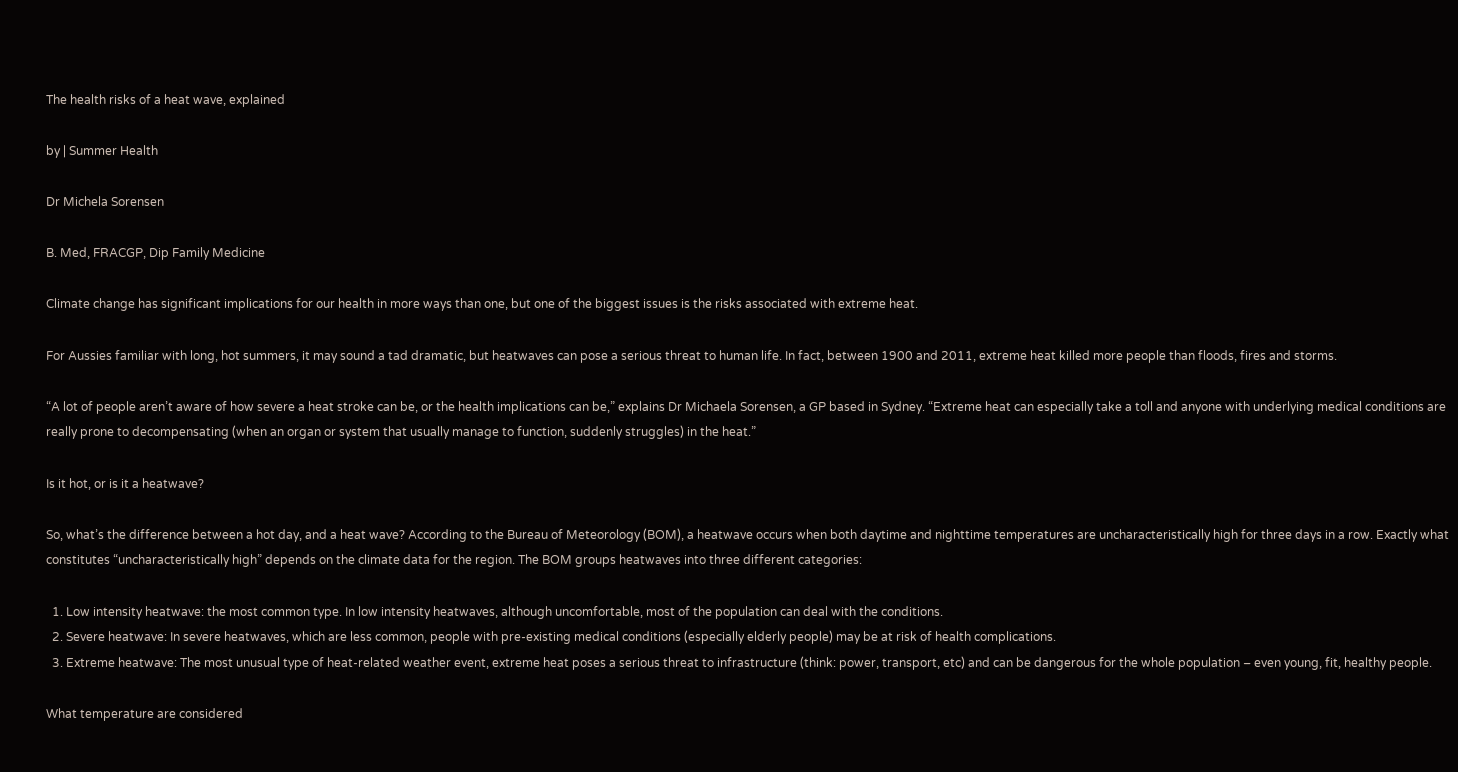The health risks of a heat wave, explained

by | Summer Health

Dr Michela Sorensen

B. Med, FRACGP, Dip Family Medicine

Climate change has significant implications for our health in more ways than one, but one of the biggest issues is the risks associated with extreme heat.

For Aussies familiar with long, hot summers, it may sound a tad dramatic, but heatwaves can pose a serious threat to human life. In fact, between 1900 and 2011, extreme heat killed more people than floods, fires and storms.

“A lot of people aren’t aware of how severe a heat stroke can be, or the health implications can be,” explains Dr Michaela Sorensen, a GP based in Sydney. “Extreme heat can especially take a toll and anyone with underlying medical conditions are really prone to decompensating (when an organ or system that usually manage to function, suddenly struggles) in the heat.”

Is it hot, or is it a heatwave?

So, what’s the difference between a hot day, and a heat wave? According to the Bureau of Meteorology (BOM), a heatwave occurs when both daytime and nighttime temperatures are uncharacteristically high for three days in a row. Exactly what constitutes “uncharacteristically high” depends on the climate data for the region. The BOM groups heatwaves into three different categories:

  1. Low intensity heatwave: the most common type. In low intensity heatwaves, although uncomfortable, most of the population can deal with the conditions.
  2. Severe heatwave: In severe heatwaves, which are less common, people with pre-existing medical conditions (especially elderly people) may be at risk of health complications.
  3. Extreme heatwave: The most unusual type of heat-related weather event, extreme heat poses a serious threat to infrastructure (think: power, transport, etc) and can be dangerous for the whole population – even young, fit, healthy people.

What temperature are considered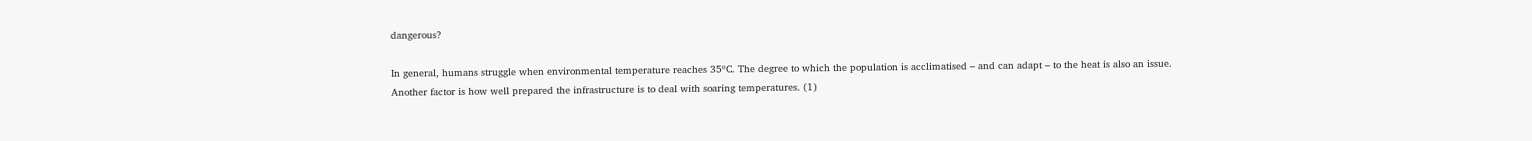dangerous?

In general, humans struggle when environmental temperature reaches 35ºC. The degree to which the population is acclimatised – and can adapt – to the heat is also an issue. Another factor is how well prepared the infrastructure is to deal with soaring temperatures. (1)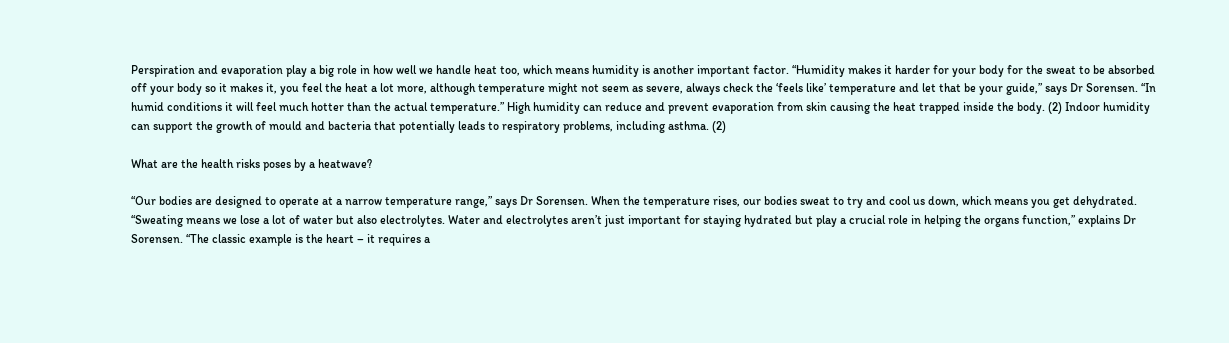Perspiration and evaporation play a big role in how well we handle heat too, which means humidity is another important factor. “Humidity makes it harder for your body for the sweat to be absorbed off your body so it makes it, you feel the heat a lot more, although temperature might not seem as severe, always check the ‘feels like’ temperature and let that be your guide,” says Dr Sorensen. “In humid conditions it will feel much hotter than the actual temperature.” High humidity can reduce and prevent evaporation from skin causing the heat trapped inside the body. (2) Indoor humidity can support the growth of mould and bacteria that potentially leads to respiratory problems, including asthma. (2)

What are the health risks poses by a heatwave?

“Our bodies are designed to operate at a narrow temperature range,” says Dr Sorensen. When the temperature rises, our bodies sweat to try and cool us down, which means you get dehydrated. “Sweating means we lose a lot of water but also electrolytes. Water and electrolytes aren’t just important for staying hydrated but play a crucial role in helping the organs function,” explains Dr Sorensen. “The classic example is the heart – it requires a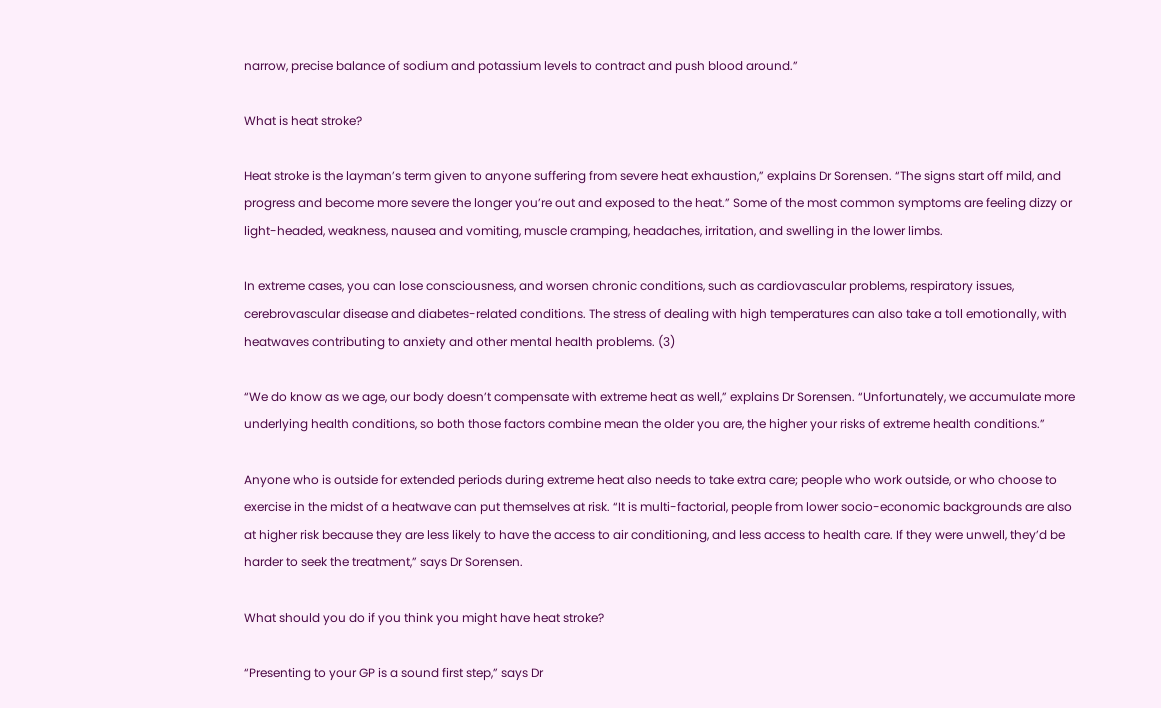narrow, precise balance of sodium and potassium levels to contract and push blood around.”

What is heat stroke?

Heat stroke is the layman’s term given to anyone suffering from severe heat exhaustion,” explains Dr Sorensen. “The signs start off mild, and progress and become more severe the longer you’re out and exposed to the heat.” Some of the most common symptoms are feeling dizzy or light-headed, weakness, nausea and vomiting, muscle cramping, headaches, irritation, and swelling in the lower limbs.

In extreme cases, you can lose consciousness, and worsen chronic conditions, such as cardiovascular problems, respiratory issues, cerebrovascular disease and diabetes-related conditions. The stress of dealing with high temperatures can also take a toll emotionally, with heatwaves contributing to anxiety and other mental health problems. (3)

“We do know as we age, our body doesn’t compensate with extreme heat as well,” explains Dr Sorensen. “Unfortunately, we accumulate more underlying health conditions, so both those factors combine mean the older you are, the higher your risks of extreme health conditions.”

Anyone who is outside for extended periods during extreme heat also needs to take extra care; people who work outside, or who choose to exercise in the midst of a heatwave can put themselves at risk. “It is multi-factorial, people from lower socio-economic backgrounds are also at higher risk because they are less likely to have the access to air conditioning, and less access to health care. If they were unwell, they’d be harder to seek the treatment,” says Dr Sorensen.

What should you do if you think you might have heat stroke?

“Presenting to your GP is a sound first step,” says Dr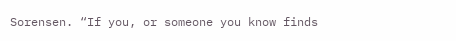Sorensen. “If you, or someone you know finds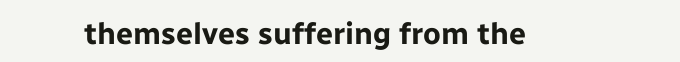themselves suffering from the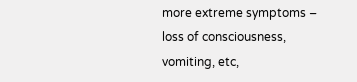more extreme symptoms – loss of consciousness, vomiting, etc,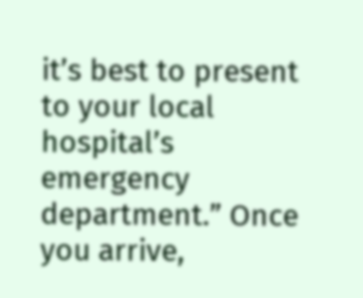it’s best to present to your local hospital’s emergency department.” Once you arrive,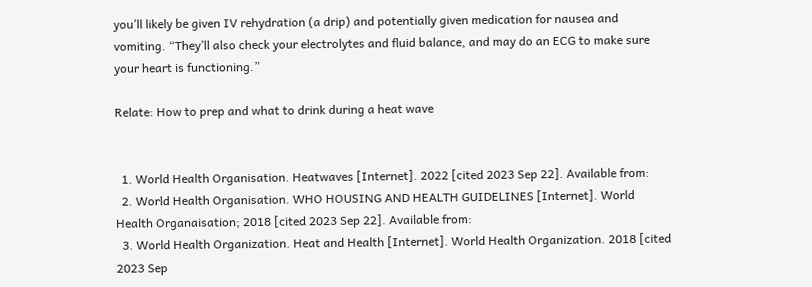you’ll likely be given IV rehydration (a drip) and potentially given medication for nausea and vomiting. “They’ll also check your electrolytes and fluid balance, and may do an ECG to make sure your heart is functioning.”

Relate: How to prep and what to drink during a heat wave


  1. World Health Organisation. Heatwaves [Internet]. 2022 [cited 2023 Sep 22]. Available from:
  2. World Health Organisation. WHO HOUSING AND HEALTH GUIDELINES [Internet]. World Health Organaisation; 2018 [cited 2023 Sep 22]. Available from:
  3. World Health Organization. Heat and Health [Internet]. World Health Organization. 2018 [cited 2023 Sep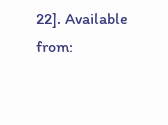22]. Available from: